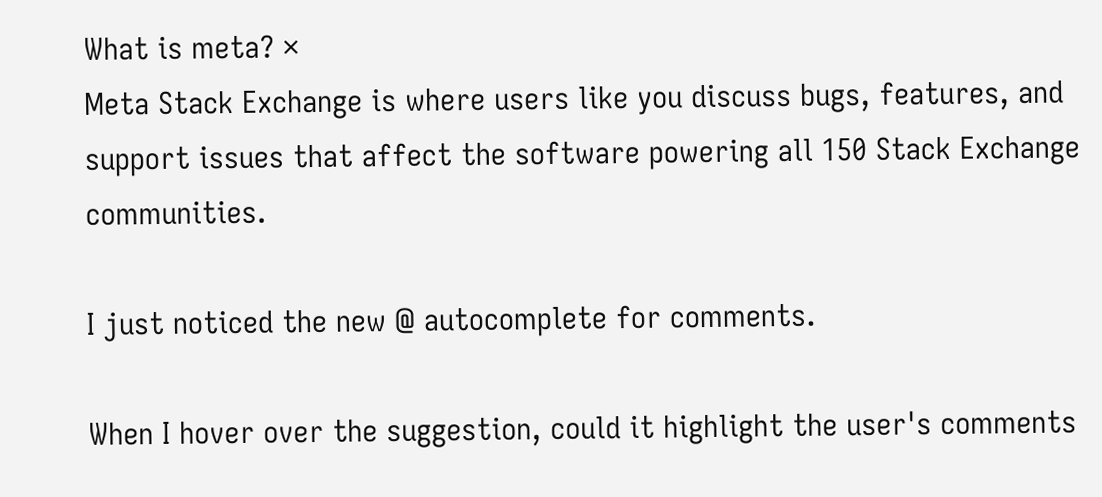What is meta? ×
Meta Stack Exchange is where users like you discuss bugs, features, and support issues that affect the software powering all 150 Stack Exchange communities.

I just noticed the new @ autocomplete for comments.

When I hover over the suggestion, could it highlight the user's comments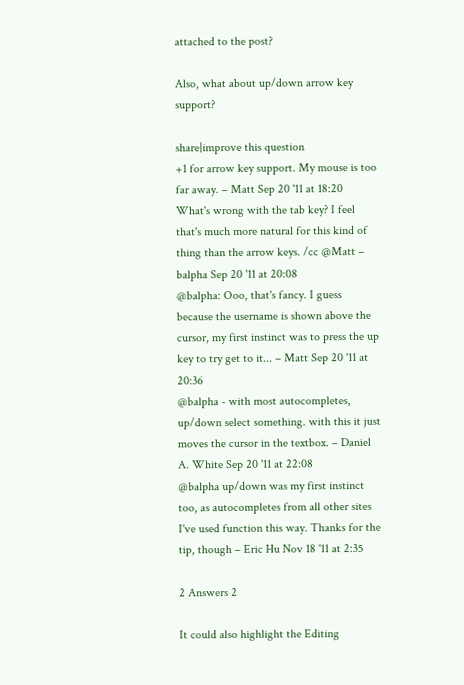attached to the post?

Also, what about up/down arrow key support?

share|improve this question
+1 for arrow key support. My mouse is too far away. – Matt Sep 20 '11 at 18:20
What's wrong with the tab key? I feel that's much more natural for this kind of thing than the arrow keys. /cc @Matt – balpha Sep 20 '11 at 20:08
@balpha: Ooo, that's fancy. I guess because the username is shown above the cursor, my first instinct was to press the up key to try get to it... – Matt Sep 20 '11 at 20:36
@balpha - with most autocompletes, up/down select something. with this it just moves the cursor in the textbox. – Daniel A. White Sep 20 '11 at 22:08
@balpha up/down was my first instinct too, as autocompletes from all other sites I've used function this way. Thanks for the tip, though – Eric Hu Nov 18 '11 at 2:35

2 Answers 2

It could also highlight the Editing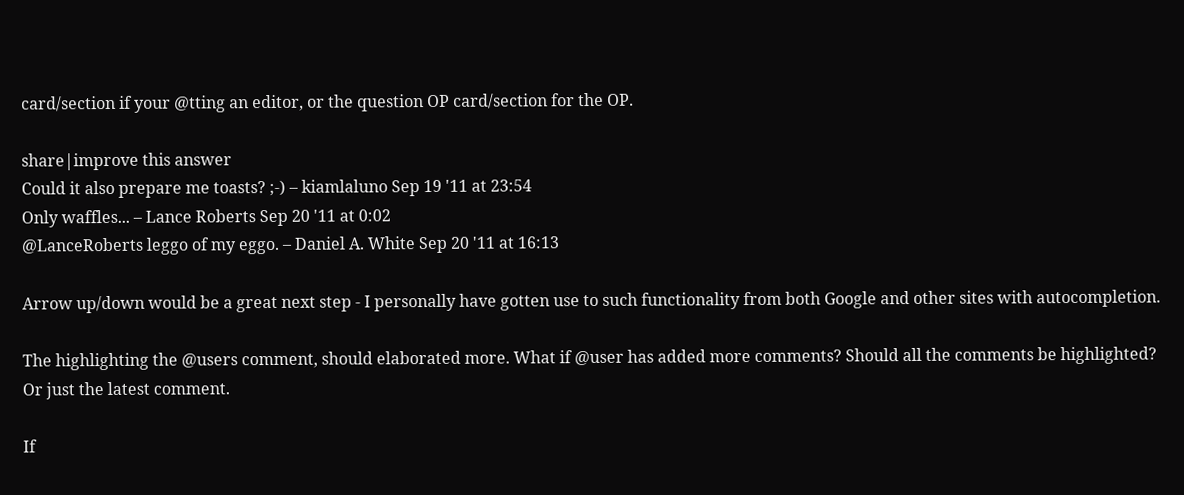card/section if your @tting an editor, or the question OP card/section for the OP.

share|improve this answer
Could it also prepare me toasts? ;-) – kiamlaluno Sep 19 '11 at 23:54
Only waffles... – Lance Roberts Sep 20 '11 at 0:02
@LanceRoberts leggo of my eggo. – Daniel A. White Sep 20 '11 at 16:13

Arrow up/down would be a great next step - I personally have gotten use to such functionality from both Google and other sites with autocompletion.

The highlighting the @users comment, should elaborated more. What if @user has added more comments? Should all the comments be highlighted? Or just the latest comment.

If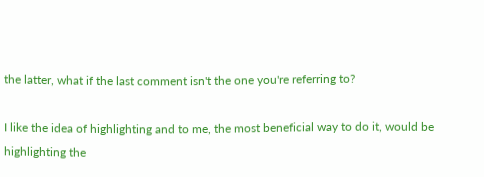the latter, what if the last comment isn't the one you're referring to?

I like the idea of highlighting and to me, the most beneficial way to do it, would be highlighting the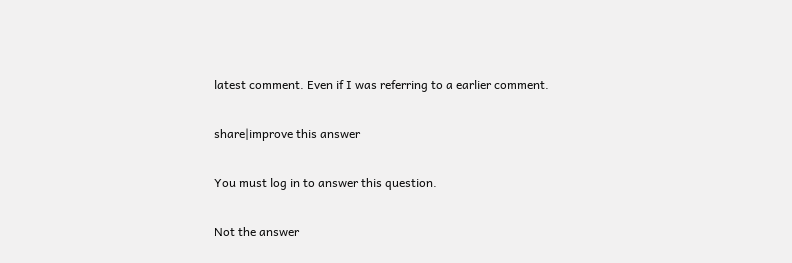latest comment. Even if I was referring to a earlier comment.

share|improve this answer

You must log in to answer this question.

Not the answer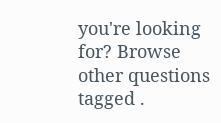you're looking for? Browse other questions tagged .